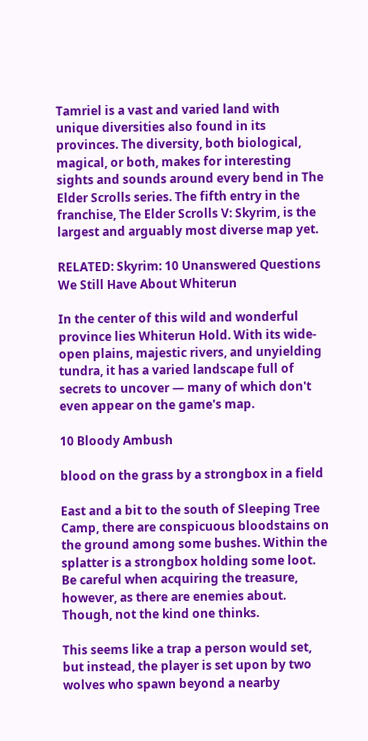Tamriel is a vast and varied land with unique diversities also found in its provinces. The diversity, both biological, magical, or both, makes for interesting sights and sounds around every bend in The Elder Scrolls series. The fifth entry in the franchise, The Elder Scrolls V: Skyrim, is the largest and arguably most diverse map yet.

RELATED: Skyrim: 10 Unanswered Questions We Still Have About Whiterun

In the center of this wild and wonderful province lies Whiterun Hold. With its wide-open plains, majestic rivers, and unyielding tundra, it has a varied landscape full of secrets to uncover — many of which don't even appear on the game's map.

10 Bloody Ambush

blood on the grass by a strongbox in a field

East and a bit to the south of Sleeping Tree Camp, there are conspicuous bloodstains on the ground among some bushes. Within the splatter is a strongbox holding some loot. Be careful when acquiring the treasure, however, as there are enemies about. Though, not the kind one thinks.

This seems like a trap a person would set, but instead, the player is set upon by two wolves who spawn beyond a nearby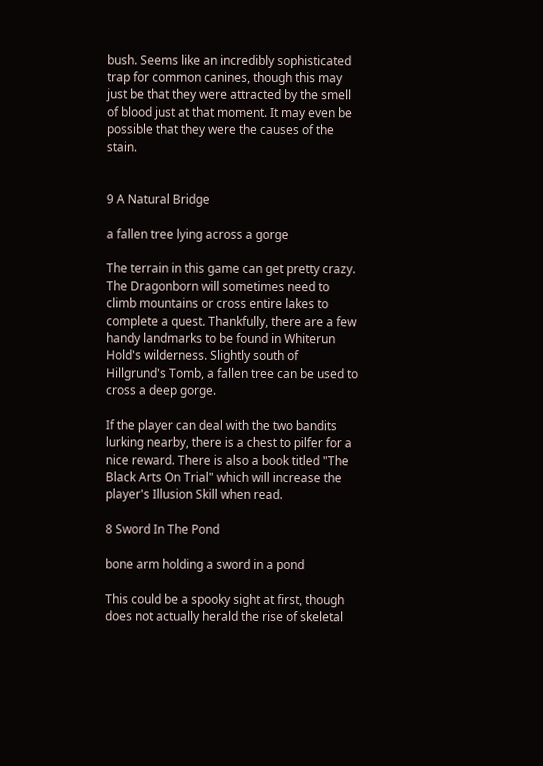bush. Seems like an incredibly sophisticated trap for common canines, though this may just be that they were attracted by the smell of blood just at that moment. It may even be possible that they were the causes of the stain.


9 A Natural Bridge

a fallen tree lying across a gorge

The terrain in this game can get pretty crazy. The Dragonborn will sometimes need to climb mountains or cross entire lakes to complete a quest. Thankfully, there are a few handy landmarks to be found in Whiterun Hold's wilderness. Slightly south of Hillgrund's Tomb, a fallen tree can be used to cross a deep gorge.

If the player can deal with the two bandits lurking nearby, there is a chest to pilfer for a nice reward. There is also a book titled "The Black Arts On Trial" which will increase the player's Illusion Skill when read.

8 Sword In The Pond

bone arm holding a sword in a pond

This could be a spooky sight at first, though does not actually herald the rise of skeletal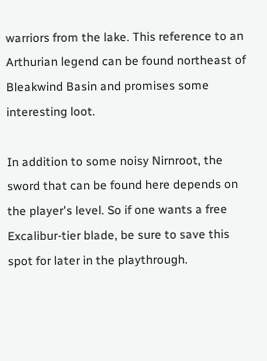warriors from the lake. This reference to an Arthurian legend can be found northeast of Bleakwind Basin and promises some interesting loot.

In addition to some noisy Nirnroot, the sword that can be found here depends on the player's level. So if one wants a free Excalibur-tier blade, be sure to save this spot for later in the playthrough.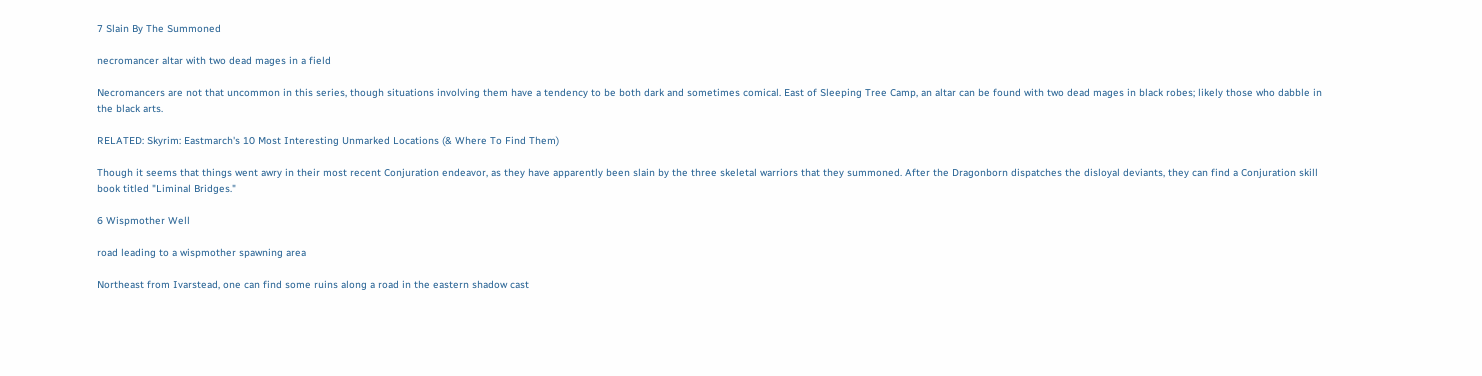7 Slain By The Summoned

necromancer altar with two dead mages in a field

Necromancers are not that uncommon in this series, though situations involving them have a tendency to be both dark and sometimes comical. East of Sleeping Tree Camp, an altar can be found with two dead mages in black robes; likely those who dabble in the black arts.

RELATED: Skyrim: Eastmarch's 10 Most Interesting Unmarked Locations (& Where To Find Them)

Though it seems that things went awry in their most recent Conjuration endeavor, as they have apparently been slain by the three skeletal warriors that they summoned. After the Dragonborn dispatches the disloyal deviants, they can find a Conjuration skill book titled "Liminal Bridges."

6 Wispmother Well

road leading to a wispmother spawning area

Northeast from Ivarstead, one can find some ruins along a road in the eastern shadow cast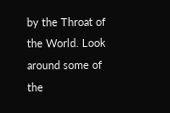by the Throat of the World. Look around some of the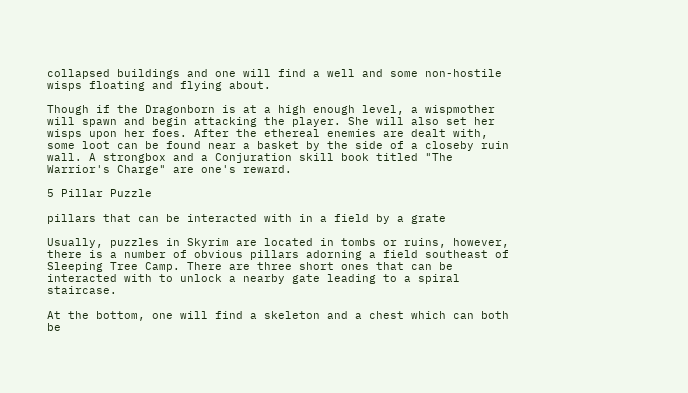collapsed buildings and one will find a well and some non-hostile wisps floating and flying about.

Though if the Dragonborn is at a high enough level, a wispmother will spawn and begin attacking the player. She will also set her wisps upon her foes. After the ethereal enemies are dealt with, some loot can be found near a basket by the side of a closeby ruin wall. A strongbox and a Conjuration skill book titled "The Warrior's Charge" are one's reward.

5 Pillar Puzzle

pillars that can be interacted with in a field by a grate

Usually, puzzles in Skyrim are located in tombs or ruins, however, there is a number of obvious pillars adorning a field southeast of Sleeping Tree Camp. There are three short ones that can be interacted with to unlock a nearby gate leading to a spiral staircase.

At the bottom, one will find a skeleton and a chest which can both be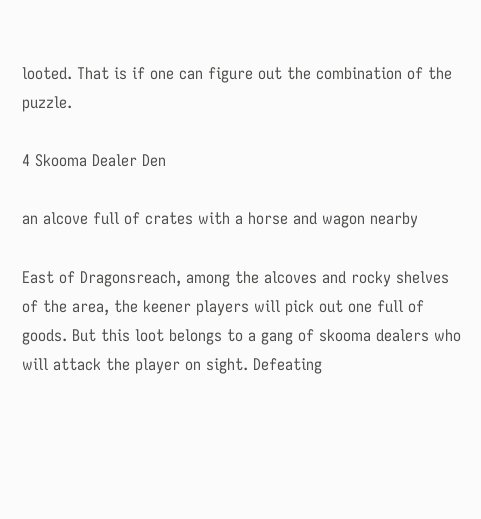looted. That is if one can figure out the combination of the puzzle.

4 Skooma Dealer Den

an alcove full of crates with a horse and wagon nearby

East of Dragonsreach, among the alcoves and rocky shelves of the area, the keener players will pick out one full of goods. But this loot belongs to a gang of skooma dealers who will attack the player on sight. Defeating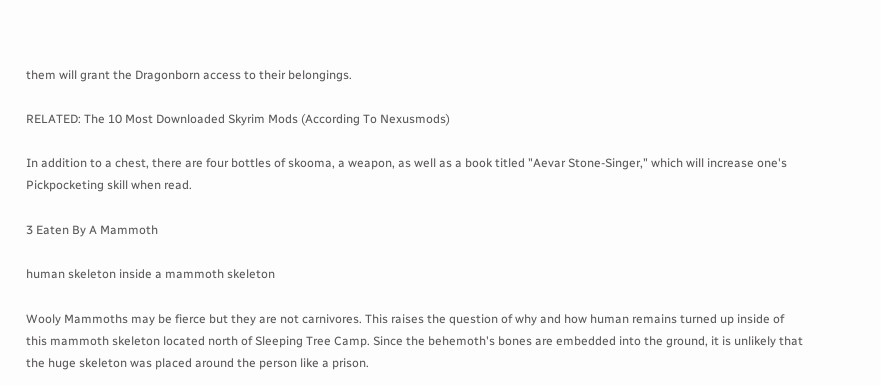them will grant the Dragonborn access to their belongings.

RELATED: The 10 Most Downloaded Skyrim Mods (According To Nexusmods)

In addition to a chest, there are four bottles of skooma, a weapon, as well as a book titled "Aevar Stone-Singer," which will increase one's Pickpocketing skill when read.

3 Eaten By A Mammoth

human skeleton inside a mammoth skeleton

Wooly Mammoths may be fierce but they are not carnivores. This raises the question of why and how human remains turned up inside of this mammoth skeleton located north of Sleeping Tree Camp. Since the behemoth's bones are embedded into the ground, it is unlikely that the huge skeleton was placed around the person like a prison.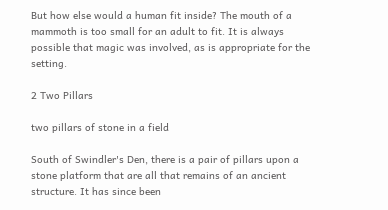But how else would a human fit inside? The mouth of a mammoth is too small for an adult to fit. It is always possible that magic was involved, as is appropriate for the setting.

2 Two Pillars

two pillars of stone in a field

South of Swindler's Den, there is a pair of pillars upon a stone platform that are all that remains of an ancient structure. It has since been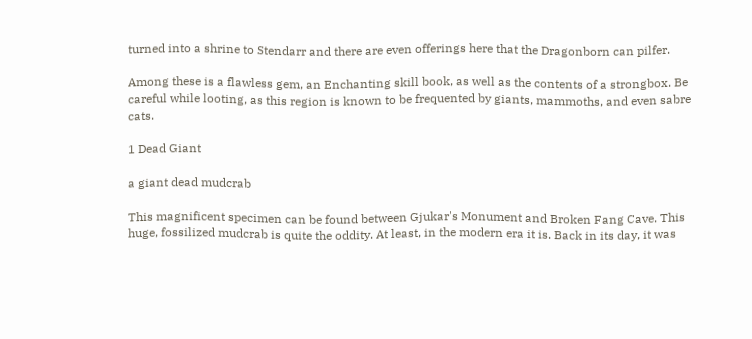turned into a shrine to Stendarr and there are even offerings here that the Dragonborn can pilfer.

Among these is a flawless gem, an Enchanting skill book, as well as the contents of a strongbox. Be careful while looting, as this region is known to be frequented by giants, mammoths, and even sabre cats.

1 Dead Giant

a giant dead mudcrab

This magnificent specimen can be found between Gjukar's Monument and Broken Fang Cave. This huge, fossilized mudcrab is quite the oddity. At least, in the modern era it is. Back in its day, it was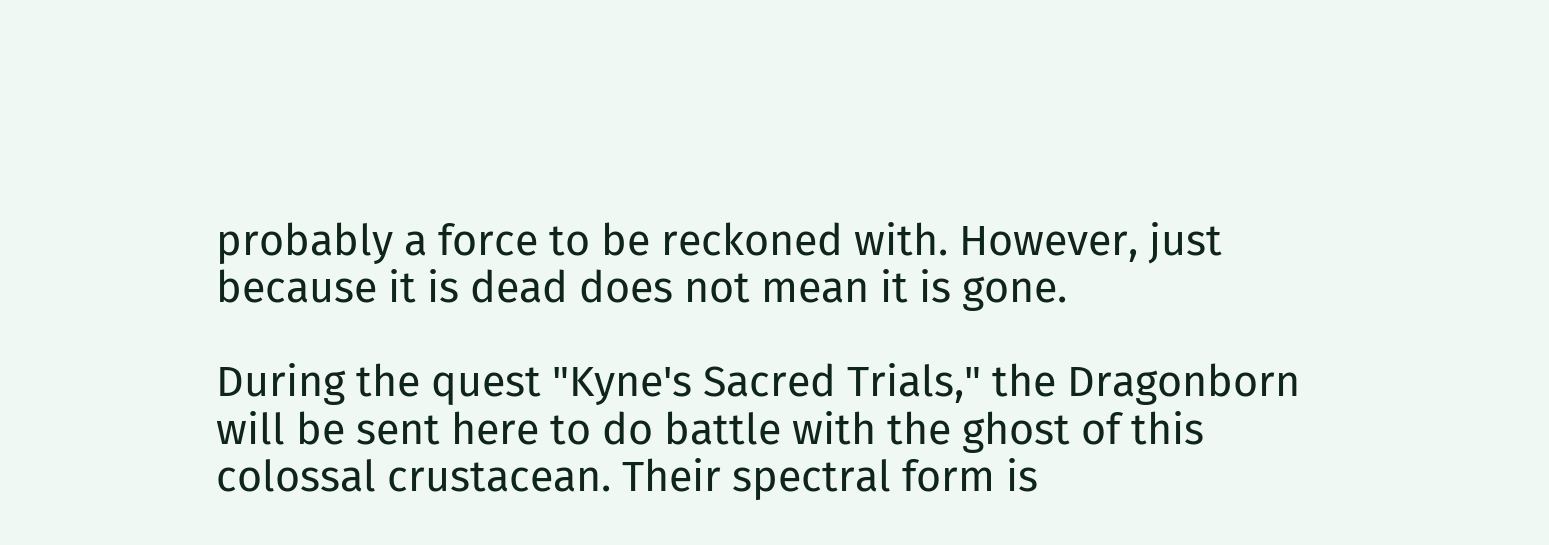probably a force to be reckoned with. However, just because it is dead does not mean it is gone.

During the quest "Kyne's Sacred Trials," the Dragonborn will be sent here to do battle with the ghost of this colossal crustacean. Their spectral form is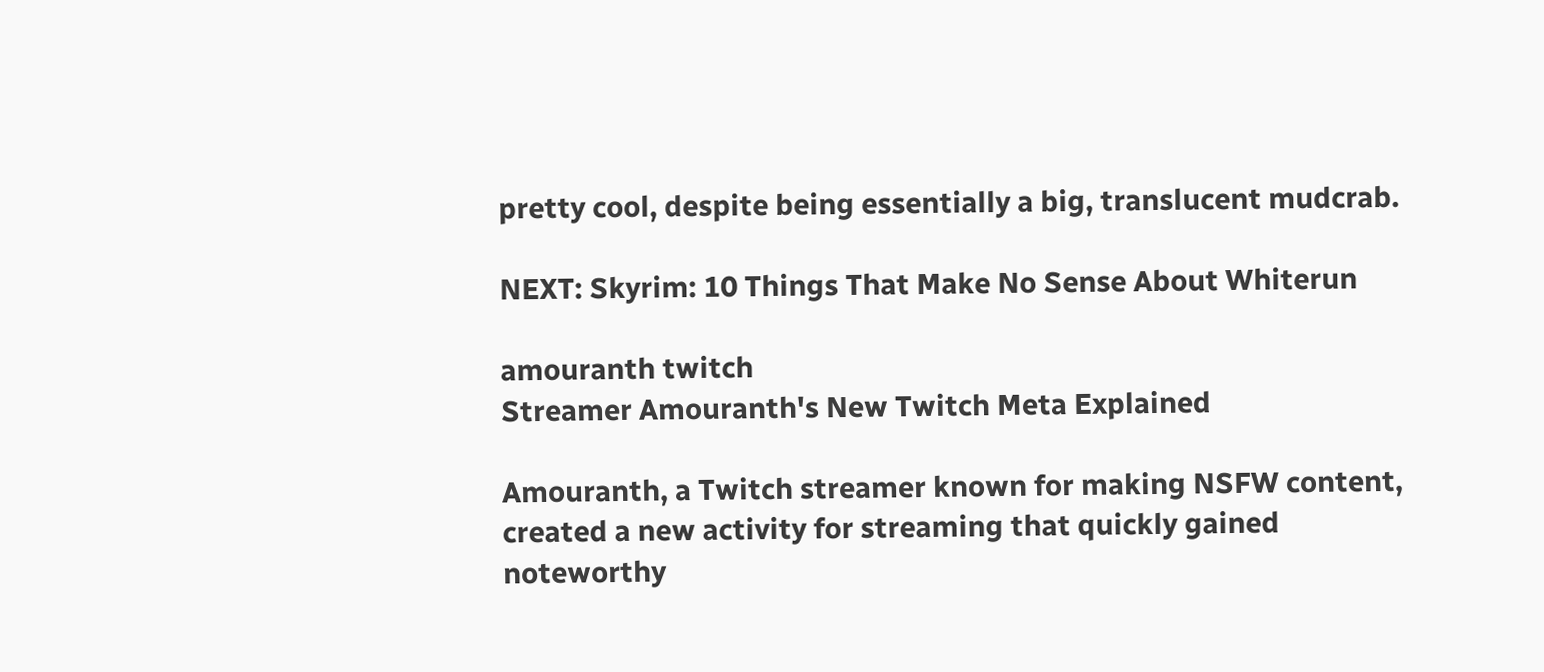pretty cool, despite being essentially a big, translucent mudcrab.

NEXT: Skyrim: 10 Things That Make No Sense About Whiterun

amouranth twitch
Streamer Amouranth's New Twitch Meta Explained

Amouranth, a Twitch streamer known for making NSFW content, created a new activity for streaming that quickly gained noteworthy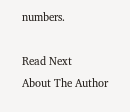numbers.

Read Next
About The Author